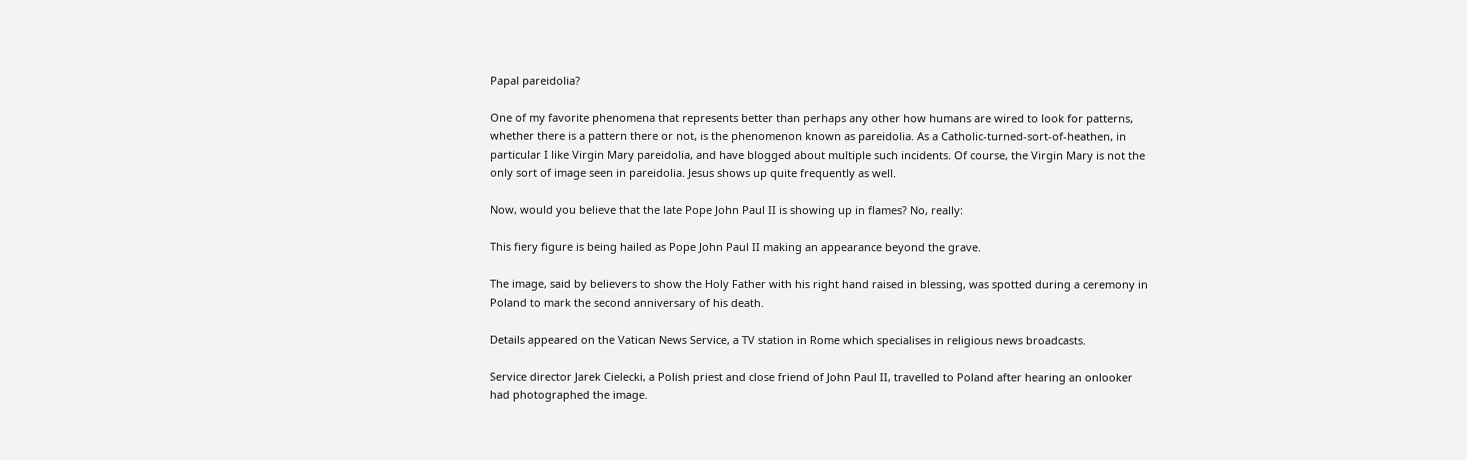Papal pareidolia?

One of my favorite phenomena that represents better than perhaps any other how humans are wired to look for patterns, whether there is a pattern there or not, is the phenomenon known as pareidolia. As a Catholic-turned-sort-of-heathen, in particular I like Virgin Mary pareidolia, and have blogged about multiple such incidents. Of course, the Virgin Mary is not the only sort of image seen in pareidolia. Jesus shows up quite frequently as well.

Now, would you believe that the late Pope John Paul II is showing up in flames? No, really:

This fiery figure is being hailed as Pope John Paul II making an appearance beyond the grave.

The image, said by believers to show the Holy Father with his right hand raised in blessing, was spotted during a ceremony in Poland to mark the second anniversary of his death.

Details appeared on the Vatican News Service, a TV station in Rome which specialises in religious news broadcasts.

Service director Jarek Cielecki, a Polish priest and close friend of John Paul II, travelled to Poland after hearing an onlooker had photographed the image.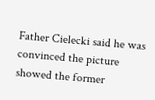Father Cielecki said he was convinced the picture showed the former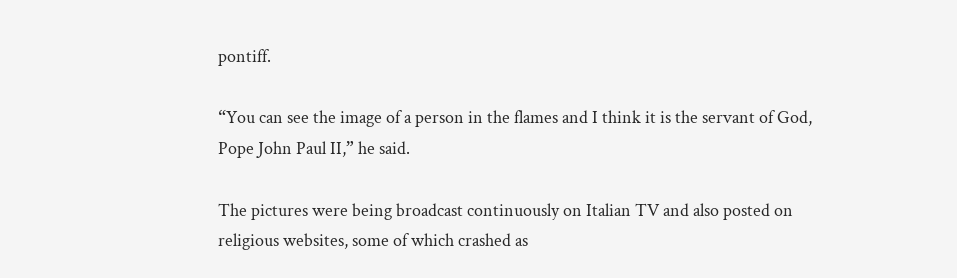pontiff.

“You can see the image of a person in the flames and I think it is the servant of God, Pope John Paul II,” he said.

The pictures were being broadcast continuously on Italian TV and also posted on religious websites, some of which crashed as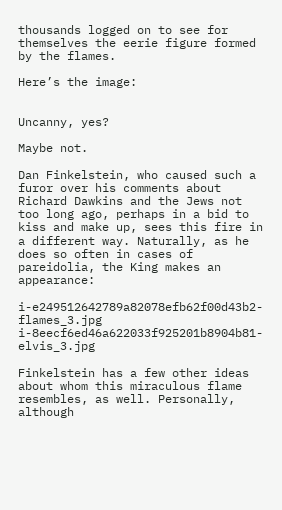thousands logged on to see for themselves the eerie figure formed by the flames.

Here’s the image:


Uncanny, yes?

Maybe not.

Dan Finkelstein, who caused such a furor over his comments about Richard Dawkins and the Jews not too long ago, perhaps in a bid to kiss and make up, sees this fire in a different way. Naturally, as he does so often in cases of pareidolia, the King makes an appearance:

i-e249512642789a82078efb62f00d43b2-flames_3.jpg i-8eecf6ed46a622033f925201b8904b81-elvis_3.jpg

Finkelstein has a few other ideas about whom this miraculous flame resembles, as well. Personally, although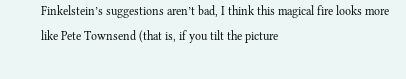Finkelstein’s suggestions aren’t bad, I think this magical fire looks more like Pete Townsend (that is, if you tilt the picture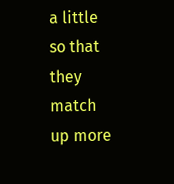a little so that they match up more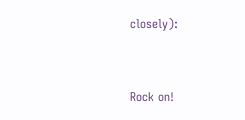closely):


Rock on!